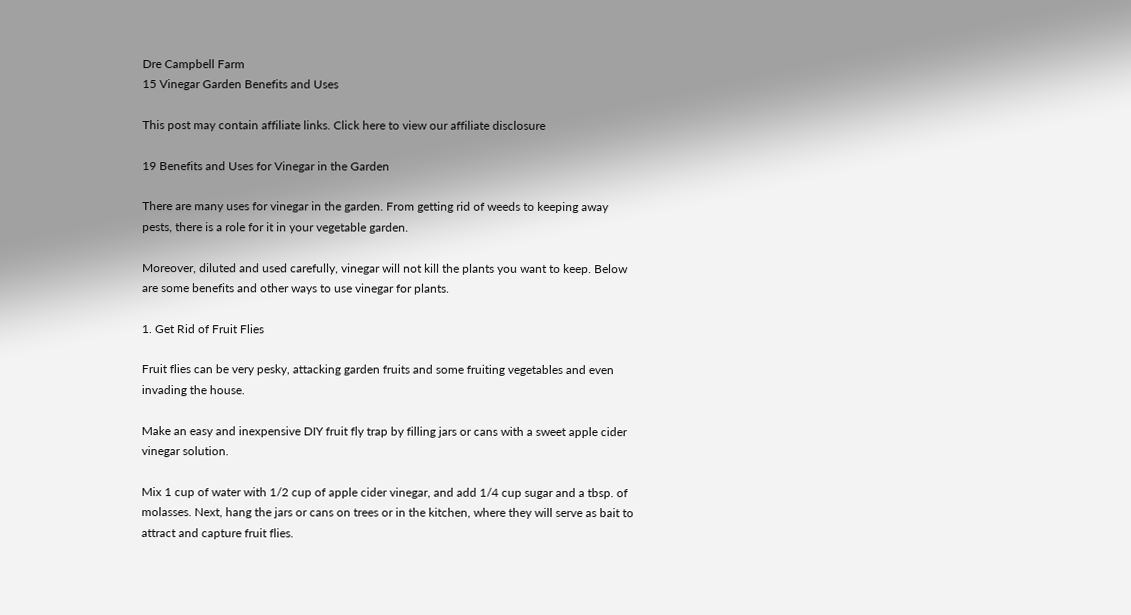Dre Campbell Farm
15 Vinegar Garden Benefits and Uses

This post may contain affiliate links. Click here to view our affiliate disclosure

19 Benefits and Uses for Vinegar in the Garden

There are many uses for vinegar in the garden. From getting rid of weeds to keeping away pests, there is a role for it in your vegetable garden.

Moreover, diluted and used carefully, vinegar will not kill the plants you want to keep. Below are some benefits and other ways to use vinegar for plants.

1. Get Rid of Fruit Flies

Fruit flies can be very pesky, attacking garden fruits and some fruiting vegetables and even invading the house.

Make an easy and inexpensive DIY fruit fly trap by filling jars or cans with a sweet apple cider vinegar solution.

Mix 1 cup of water with 1/2 cup of apple cider vinegar, and add 1/4 cup sugar and a tbsp. of molasses. Next, hang the jars or cans on trees or in the kitchen, where they will serve as bait to attract and capture fruit flies.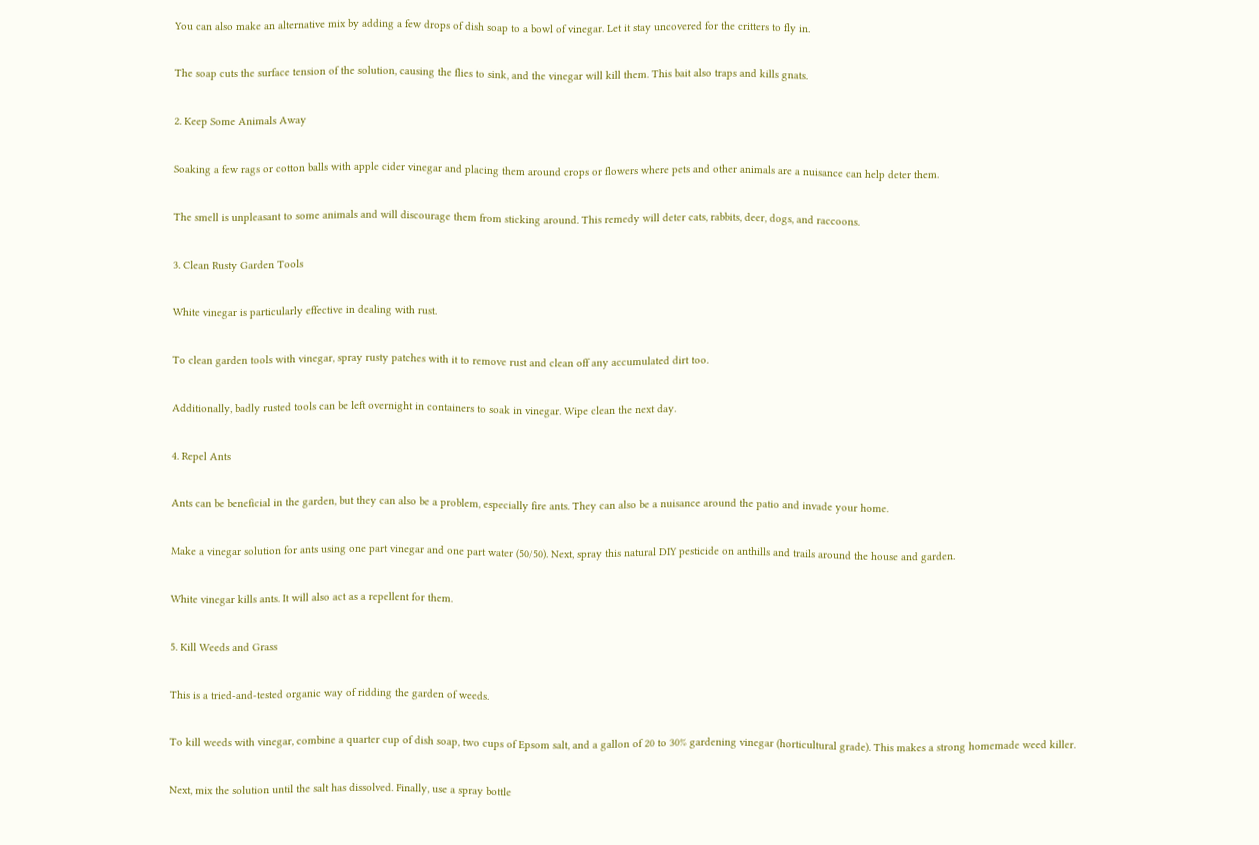You can also make an alternative mix by adding a few drops of dish soap to a bowl of vinegar. Let it stay uncovered for the critters to fly in.

The soap cuts the surface tension of the solution, causing the flies to sink, and the vinegar will kill them. This bait also traps and kills gnats.

2. Keep Some Animals Away

Soaking a few rags or cotton balls with apple cider vinegar and placing them around crops or flowers where pets and other animals are a nuisance can help deter them.

The smell is unpleasant to some animals and will discourage them from sticking around. This remedy will deter cats, rabbits, deer, dogs, and raccoons.

3. Clean Rusty Garden Tools

White vinegar is particularly effective in dealing with rust.

To clean garden tools with vinegar, spray rusty patches with it to remove rust and clean off any accumulated dirt too.

Additionally, badly rusted tools can be left overnight in containers to soak in vinegar. Wipe clean the next day.

4. Repel Ants

Ants can be beneficial in the garden, but they can also be a problem, especially fire ants. They can also be a nuisance around the patio and invade your home.

Make a vinegar solution for ants using one part vinegar and one part water (50/50). Next, spray this natural DIY pesticide on anthills and trails around the house and garden.

White vinegar kills ants. It will also act as a repellent for them.

5. Kill Weeds and Grass

This is a tried-and-tested organic way of ridding the garden of weeds.

To kill weeds with vinegar, combine a quarter cup of dish soap, two cups of Epsom salt, and a gallon of 20 to 30% gardening vinegar (horticultural grade). This makes a strong homemade weed killer.

Next, mix the solution until the salt has dissolved. Finally, use a spray bottle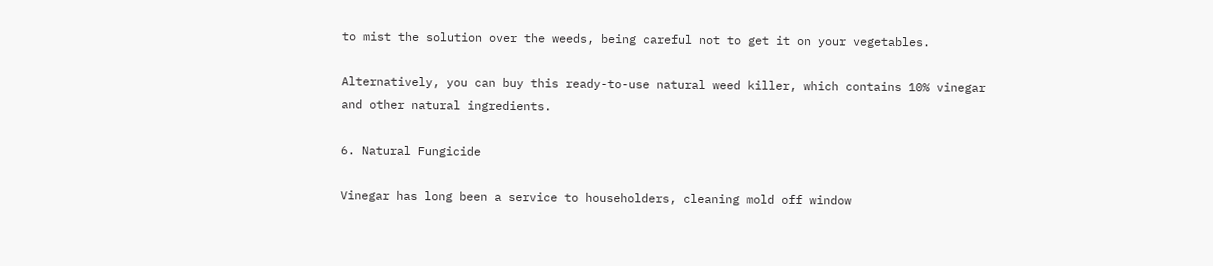to mist the solution over the weeds, being careful not to get it on your vegetables.

Alternatively, you can buy this ready-to-use natural weed killer, which contains 10% vinegar and other natural ingredients.

6. Natural Fungicide

Vinegar has long been a service to householders, cleaning mold off window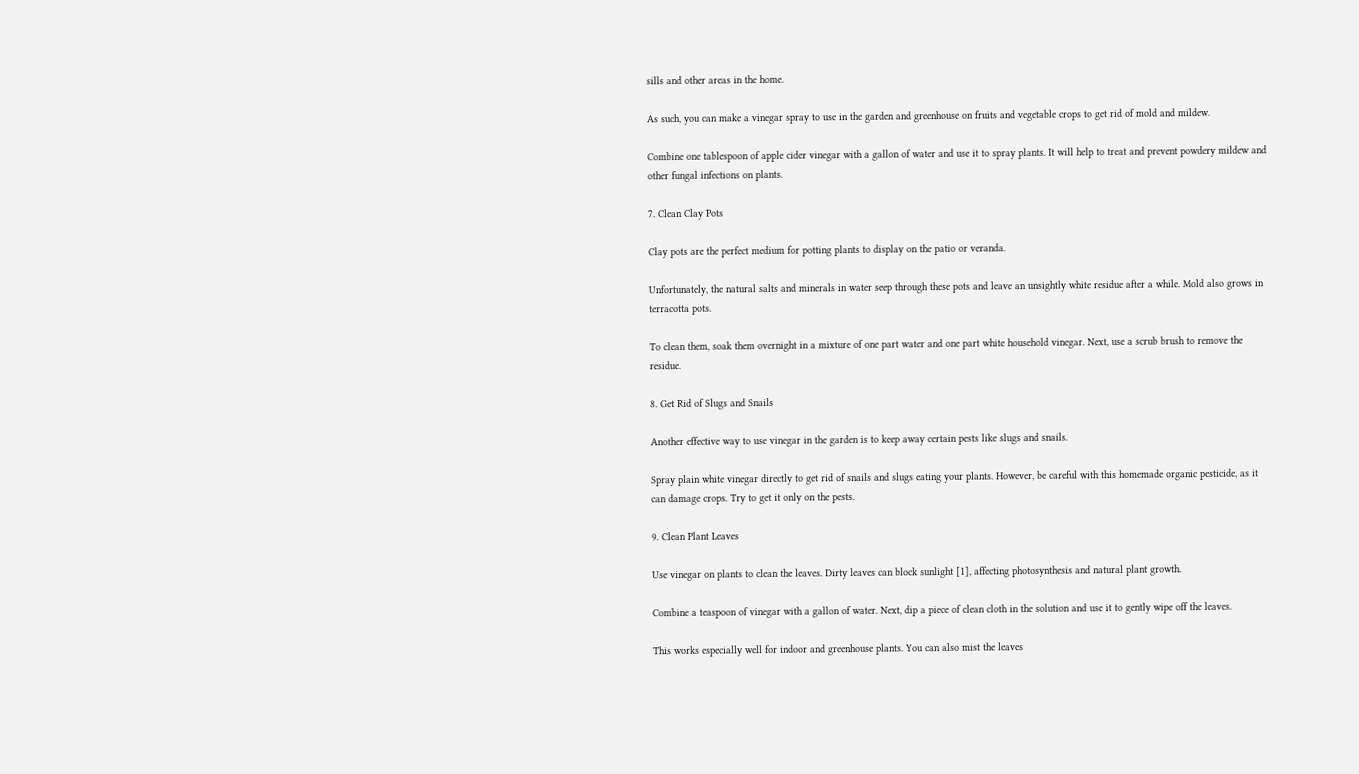sills and other areas in the home.

As such, you can make a vinegar spray to use in the garden and greenhouse on fruits and vegetable crops to get rid of mold and mildew.

Combine one tablespoon of apple cider vinegar with a gallon of water and use it to spray plants. It will help to treat and prevent powdery mildew and other fungal infections on plants.

7. Clean Clay Pots

Clay pots are the perfect medium for potting plants to display on the patio or veranda.

Unfortunately, the natural salts and minerals in water seep through these pots and leave an unsightly white residue after a while. Mold also grows in terracotta pots.

To clean them, soak them overnight in a mixture of one part water and one part white household vinegar. Next, use a scrub brush to remove the residue.

8. Get Rid of Slugs and Snails

Another effective way to use vinegar in the garden is to keep away certain pests like slugs and snails.

Spray plain white vinegar directly to get rid of snails and slugs eating your plants. However, be careful with this homemade organic pesticide, as it can damage crops. Try to get it only on the pests.

9. Clean Plant Leaves

Use vinegar on plants to clean the leaves. Dirty leaves can block sunlight [1], affecting photosynthesis and natural plant growth.

Combine a teaspoon of vinegar with a gallon of water. Next, dip a piece of clean cloth in the solution and use it to gently wipe off the leaves.

This works especially well for indoor and greenhouse plants. You can also mist the leaves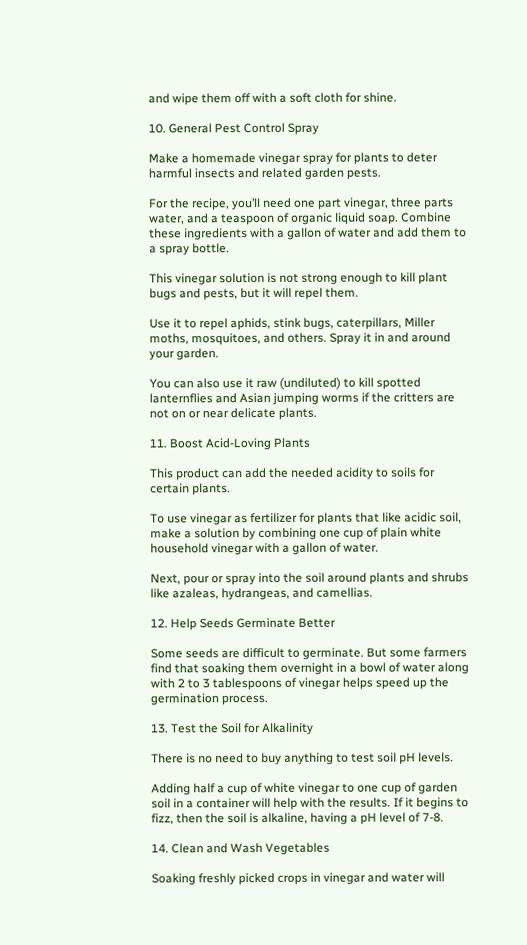and wipe them off with a soft cloth for shine.

10. General Pest Control Spray

Make a homemade vinegar spray for plants to deter harmful insects and related garden pests.

For the recipe, you’ll need one part vinegar, three parts water, and a teaspoon of organic liquid soap. Combine these ingredients with a gallon of water and add them to a spray bottle.

This vinegar solution is not strong enough to kill plant bugs and pests, but it will repel them.

Use it to repel aphids, stink bugs, caterpillars, Miller moths, mosquitoes, and others. Spray it in and around your garden.

You can also use it raw (undiluted) to kill spotted lanternflies and Asian jumping worms if the critters are not on or near delicate plants.

11. Boost Acid-Loving Plants

This product can add the needed acidity to soils for certain plants.

To use vinegar as fertilizer for plants that like acidic soil, make a solution by combining one cup of plain white household vinegar with a gallon of water.

Next, pour or spray into the soil around plants and shrubs like azaleas, hydrangeas, and camellias.

12. Help Seeds Germinate Better

Some seeds are difficult to germinate. But some farmers find that soaking them overnight in a bowl of water along with 2 to 3 tablespoons of vinegar helps speed up the germination process.

13. Test the Soil for Alkalinity

There is no need to buy anything to test soil pH levels.

Adding half a cup of white vinegar to one cup of garden soil in a container will help with the results. If it begins to fizz, then the soil is alkaline, having a pH level of 7-8.

14. Clean and Wash Vegetables

Soaking freshly picked crops in vinegar and water will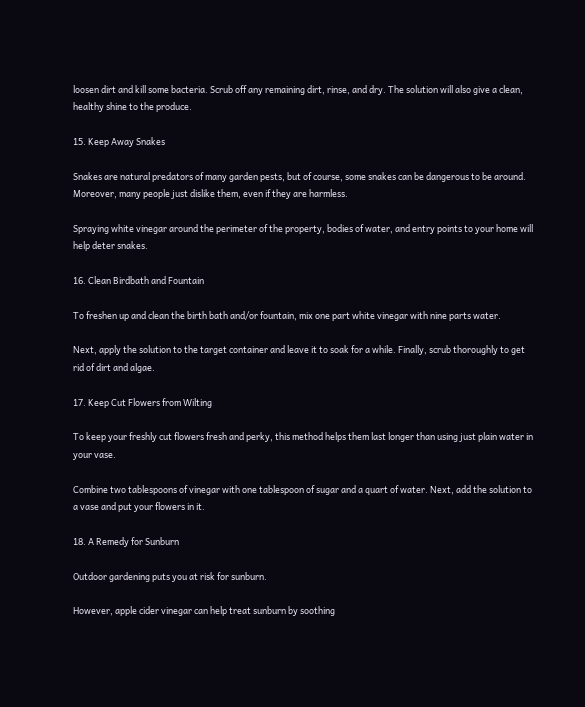loosen dirt and kill some bacteria. Scrub off any remaining dirt, rinse, and dry. The solution will also give a clean, healthy shine to the produce.

15. Keep Away Snakes

Snakes are natural predators of many garden pests, but of course, some snakes can be dangerous to be around. Moreover, many people just dislike them, even if they are harmless.

Spraying white vinegar around the perimeter of the property, bodies of water, and entry points to your home will help deter snakes.

16. Clean Birdbath and Fountain

To freshen up and clean the birth bath and/or fountain, mix one part white vinegar with nine parts water.

Next, apply the solution to the target container and leave it to soak for a while. Finally, scrub thoroughly to get rid of dirt and algae.

17. Keep Cut Flowers from Wilting

To keep your freshly cut flowers fresh and perky, this method helps them last longer than using just plain water in your vase.

Combine two tablespoons of vinegar with one tablespoon of sugar and a quart of water. Next, add the solution to a vase and put your flowers in it.

18. A Remedy for Sunburn

Outdoor gardening puts you at risk for sunburn.

However, apple cider vinegar can help treat sunburn by soothing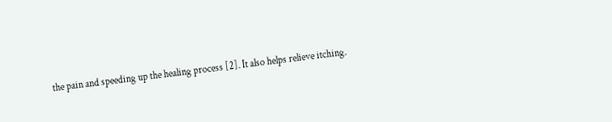the pain and speeding up the healing process [2]. It also helps relieve itching.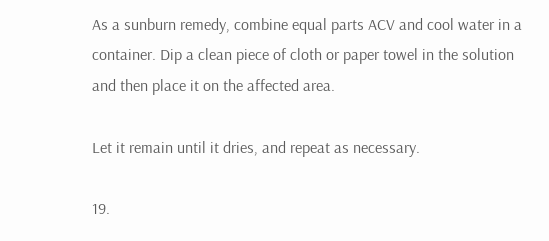As a sunburn remedy, combine equal parts ACV and cool water in a container. Dip a clean piece of cloth or paper towel in the solution and then place it on the affected area.

Let it remain until it dries, and repeat as necessary.

19.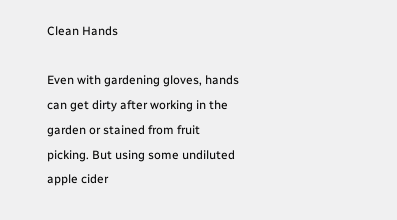Clean Hands

Even with gardening gloves, hands can get dirty after working in the garden or stained from fruit picking. But using some undiluted apple cider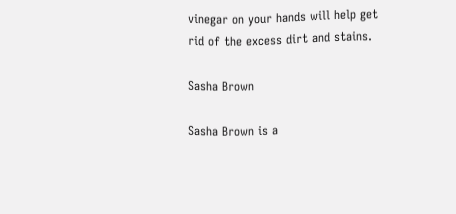vinegar on your hands will help get rid of the excess dirt and stains.

Sasha Brown

Sasha Brown is a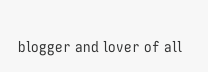blogger and lover of all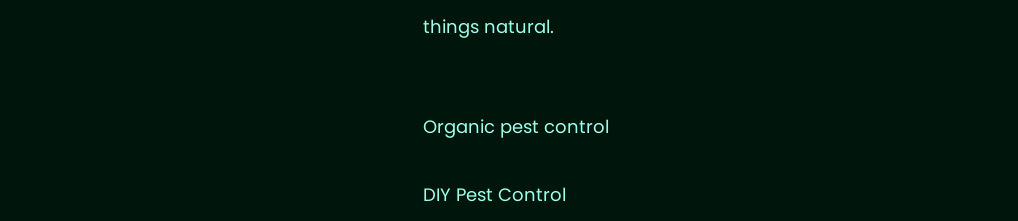things natural.


Organic pest control

DIY Pest Control